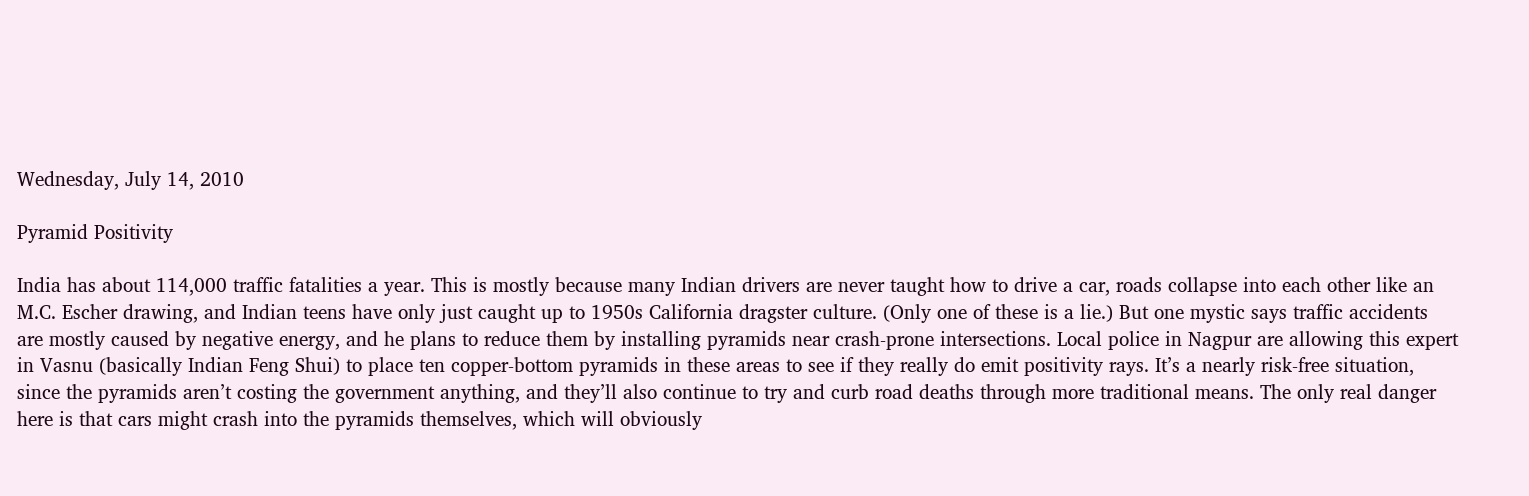Wednesday, July 14, 2010

Pyramid Positivity

India has about 114,000 traffic fatalities a year. This is mostly because many Indian drivers are never taught how to drive a car, roads collapse into each other like an M.C. Escher drawing, and Indian teens have only just caught up to 1950s California dragster culture. (Only one of these is a lie.) But one mystic says traffic accidents are mostly caused by negative energy, and he plans to reduce them by installing pyramids near crash-prone intersections. Local police in Nagpur are allowing this expert in Vasnu (basically Indian Feng Shui) to place ten copper-bottom pyramids in these areas to see if they really do emit positivity rays. It’s a nearly risk-free situation, since the pyramids aren’t costing the government anything, and they’ll also continue to try and curb road deaths through more traditional means. The only real danger here is that cars might crash into the pyramids themselves, which will obviously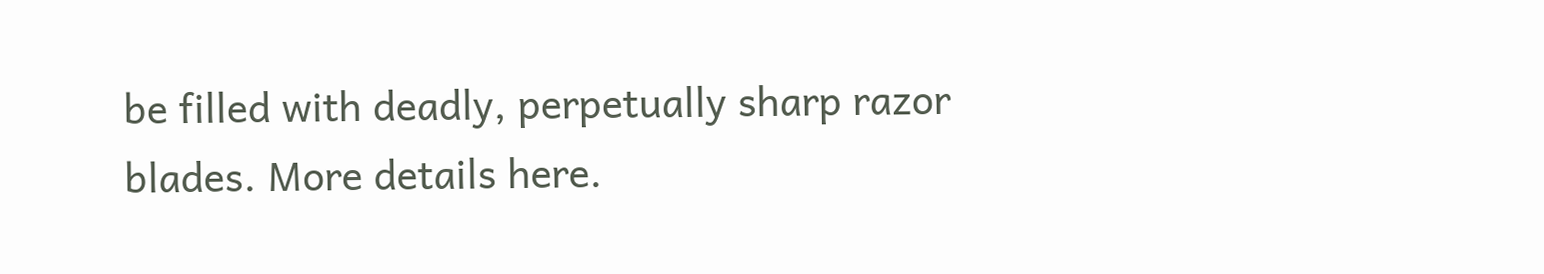be filled with deadly, perpetually sharp razor blades. More details here.